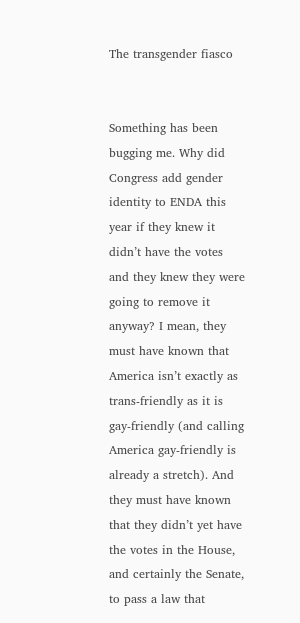The transgender fiasco


Something has been bugging me. Why did Congress add gender identity to ENDA this year if they knew it didn’t have the votes and they knew they were going to remove it anyway? I mean, they must have known that America isn’t exactly as trans-friendly as it is gay-friendly (and calling America gay-friendly is already a stretch). And they must have known that they didn’t yet have the votes in the House, and certainly the Senate, to pass a law that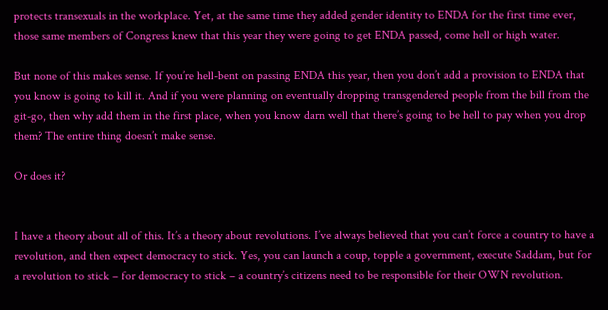protects transexuals in the workplace. Yet, at the same time they added gender identity to ENDA for the first time ever, those same members of Congress knew that this year they were going to get ENDA passed, come hell or high water.

But none of this makes sense. If you’re hell-bent on passing ENDA this year, then you don’t add a provision to ENDA that you know is going to kill it. And if you were planning on eventually dropping transgendered people from the bill from the git-go, then why add them in the first place, when you know darn well that there’s going to be hell to pay when you drop them? The entire thing doesn’t make sense.

Or does it?


I have a theory about all of this. It’s a theory about revolutions. I’ve always believed that you can’t force a country to have a revolution, and then expect democracy to stick. Yes, you can launch a coup, topple a government, execute Saddam, but for a revolution to stick – for democracy to stick – a country’s citizens need to be responsible for their OWN revolution.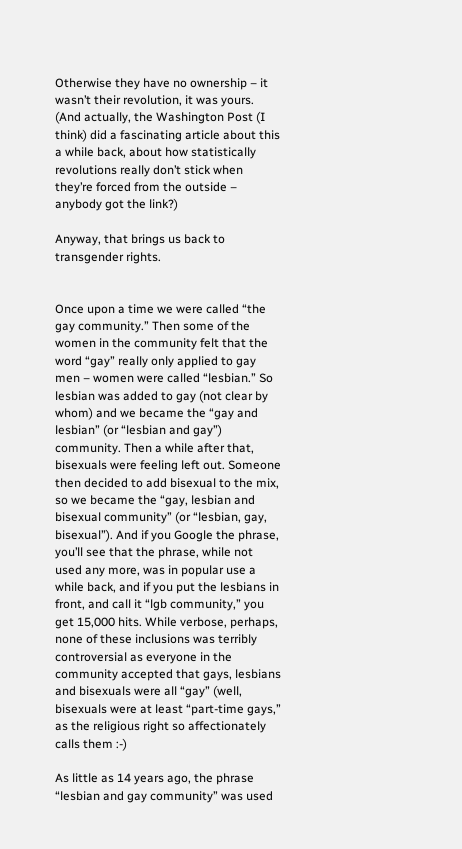Otherwise they have no ownership – it wasn’t their revolution, it was yours. (And actually, the Washington Post (I think) did a fascinating article about this a while back, about how statistically revolutions really don’t stick when they’re forced from the outside – anybody got the link?)

Anyway, that brings us back to transgender rights.


Once upon a time we were called “the gay community.” Then some of the women in the community felt that the word “gay” really only applied to gay men – women were called “lesbian.” So lesbian was added to gay (not clear by whom) and we became the “gay and lesbian” (or “lesbian and gay”) community. Then a while after that, bisexuals were feeling left out. Someone then decided to add bisexual to the mix, so we became the “gay, lesbian and bisexual community” (or “lesbian, gay, bisexual”). And if you Google the phrase, you’ll see that the phrase, while not used any more, was in popular use a while back, and if you put the lesbians in front, and call it “lgb community,” you get 15,000 hits. While verbose, perhaps, none of these inclusions was terribly controversial as everyone in the community accepted that gays, lesbians and bisexuals were all “gay” (well, bisexuals were at least “part-time gays,” as the religious right so affectionately calls them :-)

As little as 14 years ago, the phrase “lesbian and gay community” was used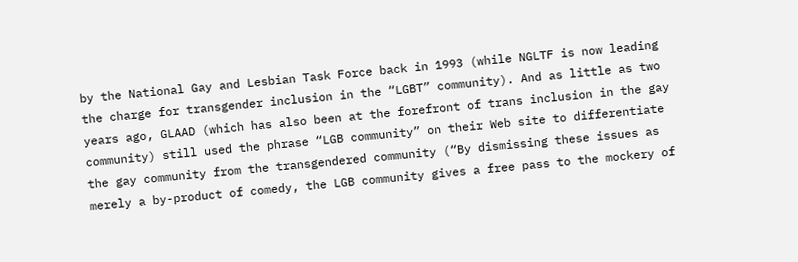by the National Gay and Lesbian Task Force back in 1993 (while NGLTF is now leading the charge for transgender inclusion in the “LGBT” community). And as little as two years ago, GLAAD (which has also been at the forefront of trans inclusion in the gay community) still used the phrase “LGB community” on their Web site to differentiate the gay community from the transgendered community (“By dismissing these issues as merely a by-product of comedy, the LGB community gives a free pass to the mockery of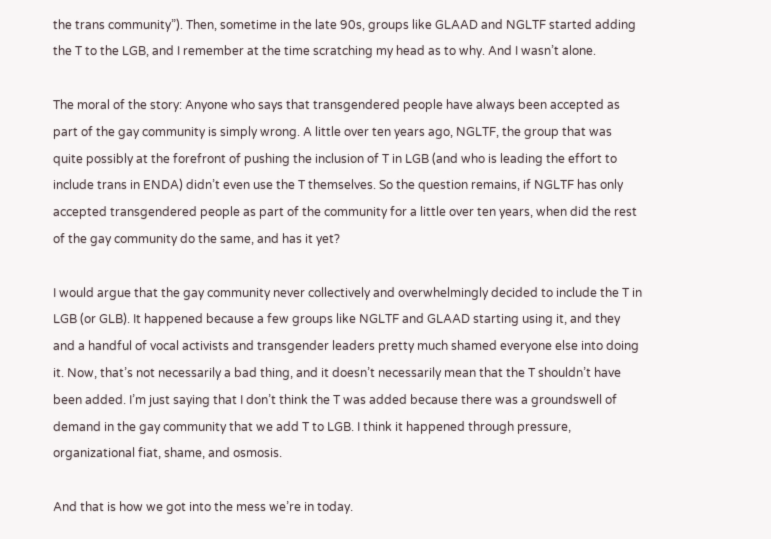the trans community”). Then, sometime in the late 90s, groups like GLAAD and NGLTF started adding the T to the LGB, and I remember at the time scratching my head as to why. And I wasn’t alone.

The moral of the story: Anyone who says that transgendered people have always been accepted as part of the gay community is simply wrong. A little over ten years ago, NGLTF, the group that was quite possibly at the forefront of pushing the inclusion of T in LGB (and who is leading the effort to include trans in ENDA) didn’t even use the T themselves. So the question remains, if NGLTF has only accepted transgendered people as part of the community for a little over ten years, when did the rest of the gay community do the same, and has it yet?

I would argue that the gay community never collectively and overwhelmingly decided to include the T in LGB (or GLB). It happened because a few groups like NGLTF and GLAAD starting using it, and they and a handful of vocal activists and transgender leaders pretty much shamed everyone else into doing it. Now, that’s not necessarily a bad thing, and it doesn’t necessarily mean that the T shouldn’t have been added. I’m just saying that I don’t think the T was added because there was a groundswell of demand in the gay community that we add T to LGB. I think it happened through pressure, organizational fiat, shame, and osmosis.

And that is how we got into the mess we’re in today.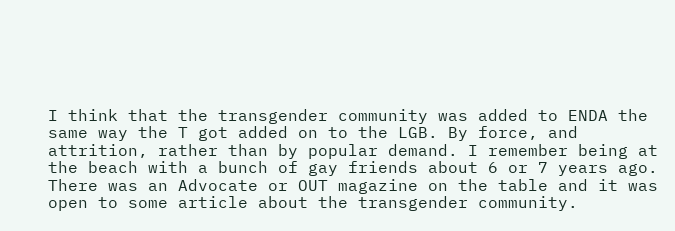I think that the transgender community was added to ENDA the same way the T got added on to the LGB. By force, and attrition, rather than by popular demand. I remember being at the beach with a bunch of gay friends about 6 or 7 years ago. There was an Advocate or OUT magazine on the table and it was open to some article about the transgender community.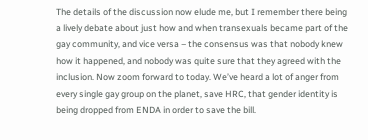The details of the discussion now elude me, but I remember there being a lively debate about just how and when transexuals became part of the gay community, and vice versa – the consensus was that nobody knew how it happened, and nobody was quite sure that they agreed with the inclusion. Now zoom forward to today. We’ve heard a lot of anger from every single gay group on the planet, save HRC, that gender identity is being dropped from ENDA in order to save the bill.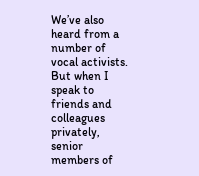We’ve also heard from a number of vocal activists. But when I speak to friends and colleagues privately, senior members of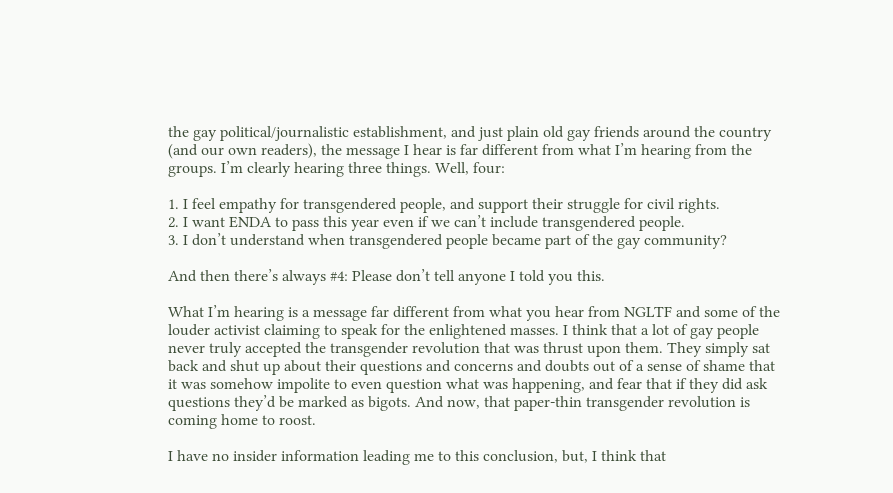the gay political/journalistic establishment, and just plain old gay friends around the country (and our own readers), the message I hear is far different from what I’m hearing from the groups. I’m clearly hearing three things. Well, four:

1. I feel empathy for transgendered people, and support their struggle for civil rights.
2. I want ENDA to pass this year even if we can’t include transgendered people.
3. I don’t understand when transgendered people became part of the gay community?

And then there’s always #4: Please don’t tell anyone I told you this.

What I’m hearing is a message far different from what you hear from NGLTF and some of the louder activist claiming to speak for the enlightened masses. I think that a lot of gay people never truly accepted the transgender revolution that was thrust upon them. They simply sat back and shut up about their questions and concerns and doubts out of a sense of shame that it was somehow impolite to even question what was happening, and fear that if they did ask questions they’d be marked as bigots. And now, that paper-thin transgender revolution is coming home to roost.

I have no insider information leading me to this conclusion, but, I think that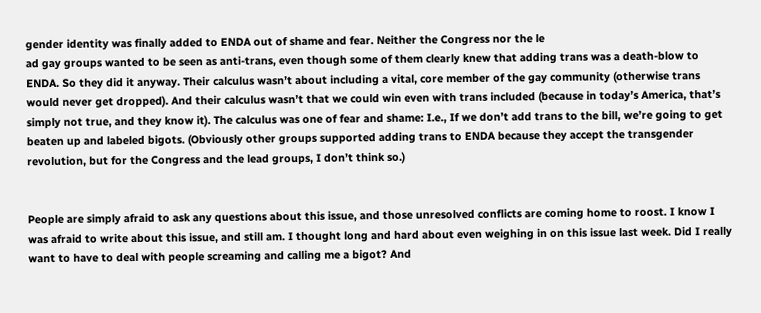gender identity was finally added to ENDA out of shame and fear. Neither the Congress nor the le
ad gay groups wanted to be seen as anti-trans, even though some of them clearly knew that adding trans was a death-blow to ENDA. So they did it anyway. Their calculus wasn’t about including a vital, core member of the gay community (otherwise trans would never get dropped). And their calculus wasn’t that we could win even with trans included (because in today’s America, that’s simply not true, and they know it). The calculus was one of fear and shame: I.e., If we don’t add trans to the bill, we’re going to get beaten up and labeled bigots. (Obviously other groups supported adding trans to ENDA because they accept the transgender revolution, but for the Congress and the lead groups, I don’t think so.)


People are simply afraid to ask any questions about this issue, and those unresolved conflicts are coming home to roost. I know I was afraid to write about this issue, and still am. I thought long and hard about even weighing in on this issue last week. Did I really want to have to deal with people screaming and calling me a bigot? And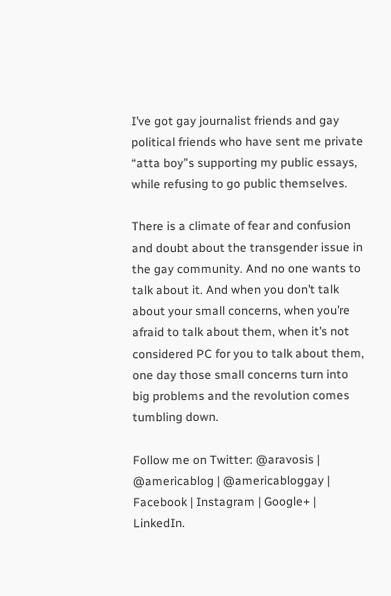I’ve got gay journalist friends and gay political friends who have sent me private “atta boy”s supporting my public essays, while refusing to go public themselves.

There is a climate of fear and confusion and doubt about the transgender issue in the gay community. And no one wants to talk about it. And when you don’t talk about your small concerns, when you’re afraid to talk about them, when it’s not considered PC for you to talk about them, one day those small concerns turn into big problems and the revolution comes tumbling down.

Follow me on Twitter: @aravosis | @americablog | @americabloggay | Facebook | Instagram | Google+ | LinkedIn.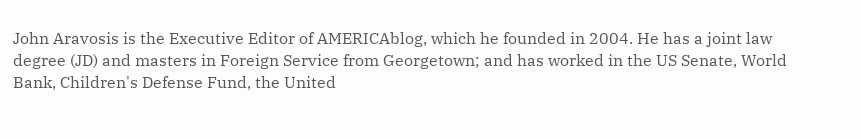John Aravosis is the Executive Editor of AMERICAblog, which he founded in 2004. He has a joint law degree (JD) and masters in Foreign Service from Georgetown; and has worked in the US Senate, World Bank, Children's Defense Fund, the United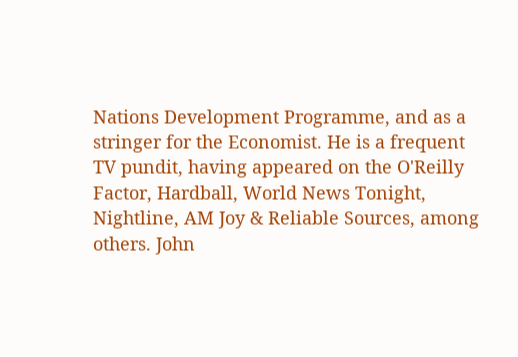Nations Development Programme, and as a stringer for the Economist. He is a frequent TV pundit, having appeared on the O'Reilly Factor, Hardball, World News Tonight, Nightline, AM Joy & Reliable Sources, among others. John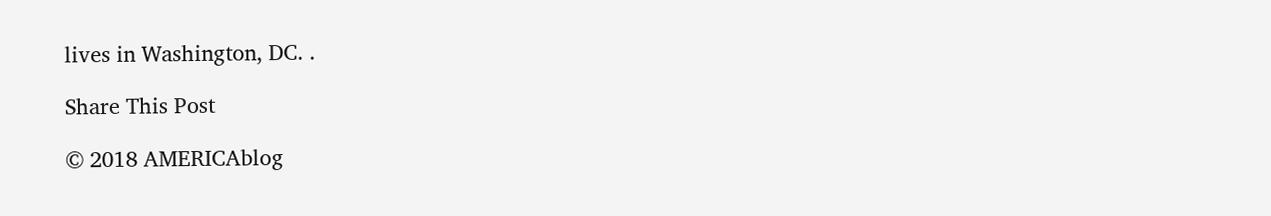lives in Washington, DC. .

Share This Post

© 2018 AMERICAblog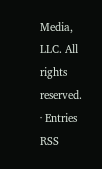Media, LLC. All rights reserved. · Entries RSS